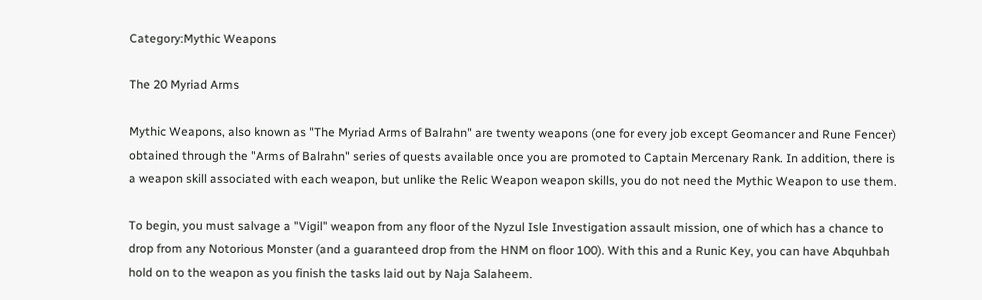Category:Mythic Weapons

The 20 Myriad Arms

Mythic Weapons, also known as "The Myriad Arms of Balrahn" are twenty weapons (one for every job except Geomancer and Rune Fencer) obtained through the "Arms of Balrahn" series of quests available once you are promoted to Captain Mercenary Rank. In addition, there is a weapon skill associated with each weapon, but unlike the Relic Weapon weapon skills, you do not need the Mythic Weapon to use them.

To begin, you must salvage a "Vigil" weapon from any floor of the Nyzul Isle Investigation assault mission, one of which has a chance to drop from any Notorious Monster (and a guaranteed drop from the HNM on floor 100). With this and a Runic Key, you can have Abquhbah hold on to the weapon as you finish the tasks laid out by Naja Salaheem.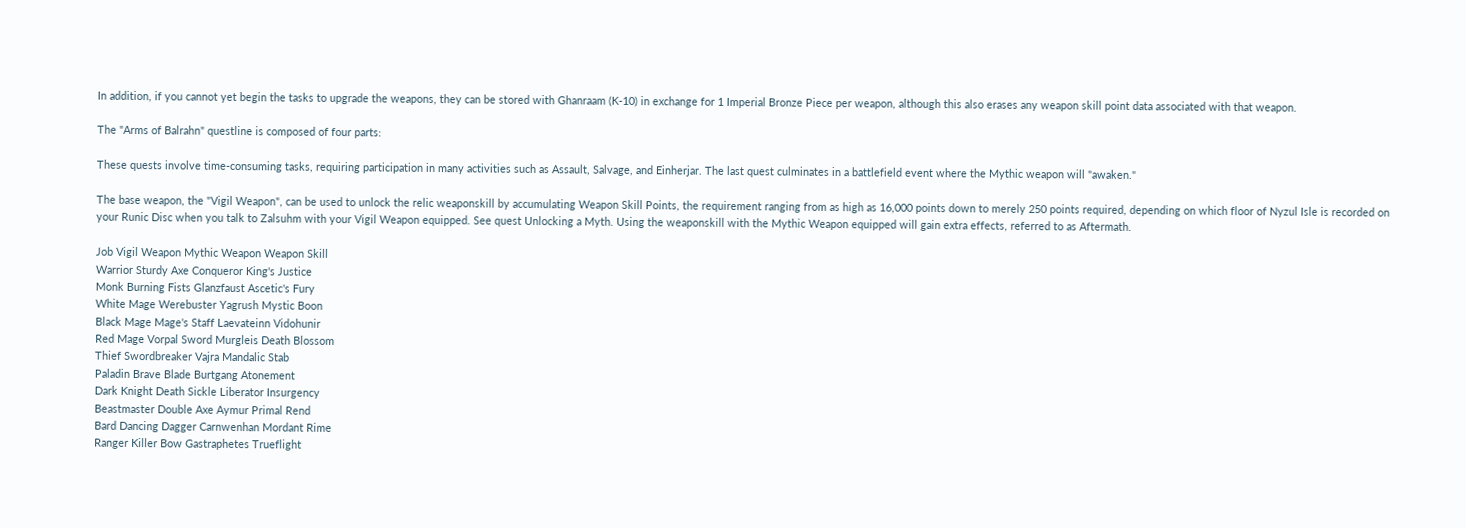In addition, if you cannot yet begin the tasks to upgrade the weapons, they can be stored with Ghanraam (K-10) in exchange for 1 Imperial Bronze Piece per weapon, although this also erases any weapon skill point data associated with that weapon.

The "Arms of Balrahn" questline is composed of four parts:

These quests involve time-consuming tasks, requiring participation in many activities such as Assault, Salvage, and Einherjar. The last quest culminates in a battlefield event where the Mythic weapon will "awaken."

The base weapon, the "Vigil Weapon", can be used to unlock the relic weaponskill by accumulating Weapon Skill Points, the requirement ranging from as high as 16,000 points down to merely 250 points required, depending on which floor of Nyzul Isle is recorded on your Runic Disc when you talk to Zalsuhm with your Vigil Weapon equipped. See quest Unlocking a Myth. Using the weaponskill with the Mythic Weapon equipped will gain extra effects, referred to as Aftermath.

Job Vigil Weapon Mythic Weapon Weapon Skill
Warrior Sturdy Axe Conqueror King's Justice
Monk Burning Fists Glanzfaust Ascetic's Fury
White Mage Werebuster Yagrush Mystic Boon
Black Mage Mage's Staff Laevateinn Vidohunir
Red Mage Vorpal Sword Murgleis Death Blossom
Thief Swordbreaker Vajra Mandalic Stab
Paladin Brave Blade Burtgang Atonement
Dark Knight Death Sickle Liberator Insurgency
Beastmaster Double Axe Aymur Primal Rend
Bard Dancing Dagger Carnwenhan Mordant Rime
Ranger Killer Bow Gastraphetes Trueflight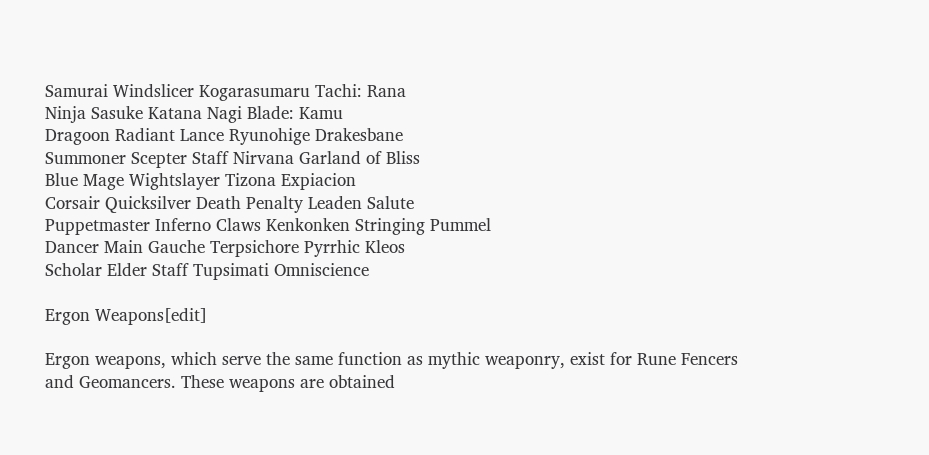Samurai Windslicer Kogarasumaru Tachi: Rana
Ninja Sasuke Katana Nagi Blade: Kamu
Dragoon Radiant Lance Ryunohige Drakesbane
Summoner Scepter Staff Nirvana Garland of Bliss
Blue Mage Wightslayer Tizona Expiacion
Corsair Quicksilver Death Penalty Leaden Salute
Puppetmaster Inferno Claws Kenkonken Stringing Pummel
Dancer Main Gauche Terpsichore Pyrrhic Kleos
Scholar Elder Staff Tupsimati Omniscience

Ergon Weapons[edit]

Ergon weapons, which serve the same function as mythic weaponry, exist for Rune Fencers and Geomancers. These weapons are obtained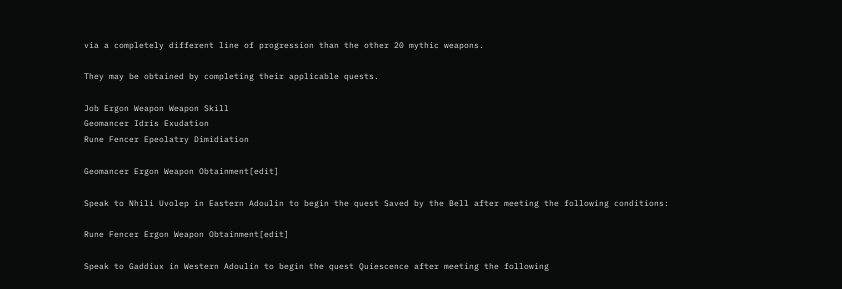via a completely different line of progression than the other 20 mythic weapons.

They may be obtained by completing their applicable quests.

Job Ergon Weapon Weapon Skill
Geomancer Idris Exudation
Rune Fencer Epeolatry Dimidiation

Geomancer Ergon Weapon Obtainment[edit]

Speak to Nhili Uvolep in Eastern Adoulin to begin the quest Saved by the Bell after meeting the following conditions:

Rune Fencer Ergon Weapon Obtainment[edit]

Speak to Gaddiux in Western Adoulin to begin the quest Quiescence after meeting the following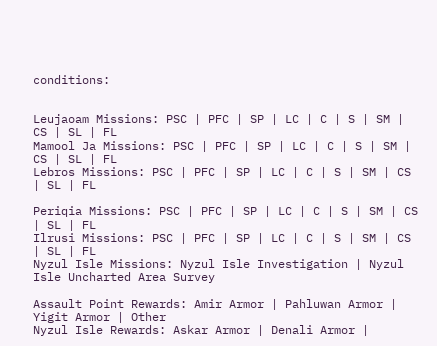conditions:


Leujaoam Missions: PSC | PFC | SP | LC | C | S | SM | CS | SL | FL
Mamool Ja Missions: PSC | PFC | SP | LC | C | S | SM | CS | SL | FL
Lebros Missions: PSC | PFC | SP | LC | C | S | SM | CS | SL | FL

Periqia Missions: PSC | PFC | SP | LC | C | S | SM | CS | SL | FL
Ilrusi Missions: PSC | PFC | SP | LC | C | S | SM | CS | SL | FL
Nyzul Isle Missions: Nyzul Isle Investigation | Nyzul Isle Uncharted Area Survey

Assault Point Rewards: Amir Armor | Pahluwan Armor | Yigit Armor | Other
Nyzul Isle Rewards: Askar Armor | Denali Armor |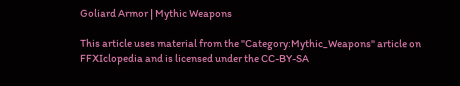Goliard Armor | Mythic Weapons

This article uses material from the "Category:Mythic_Weapons" article on FFXIclopedia and is licensed under the CC-BY-SA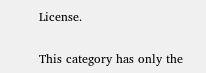License.


This category has only the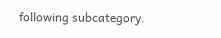following subcategory.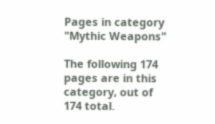Pages in category "Mythic Weapons"

The following 174 pages are in this category, out of 174 total.